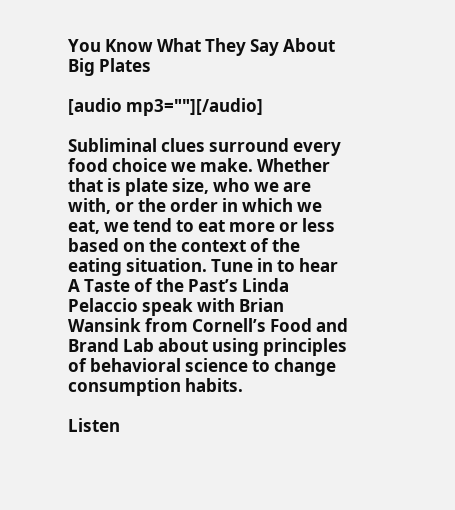You Know What They Say About Big Plates

[audio mp3=""][/audio]

Subliminal clues surround every food choice we make. Whether that is plate size, who we are with, or the order in which we eat, we tend to eat more or less based on the context of the eating situation. Tune in to hear A Taste of the Past’s Linda Pelaccio speak with Brian Wansink from Cornell’s Food and Brand Lab about using principles of behavioral science to change consumption habits.

Listen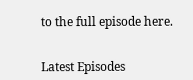to the full episode here.


Latest Episodes